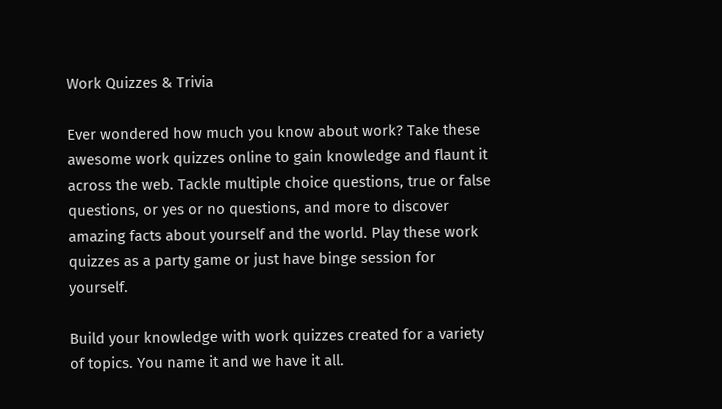Work Quizzes & Trivia

Ever wondered how much you know about work? Take these awesome work quizzes online to gain knowledge and flaunt it across the web. Tackle multiple choice questions, true or false questions, or yes or no questions, and more to discover amazing facts about yourself and the world. Play these work quizzes as a party game or just have binge session for yourself.

Build your knowledge with work quizzes created for a variety of topics. You name it and we have it all.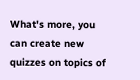What's more, you can create new quizzes on topics of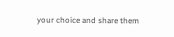your choice and share them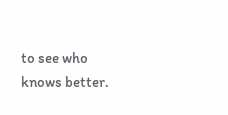to see who knows better.